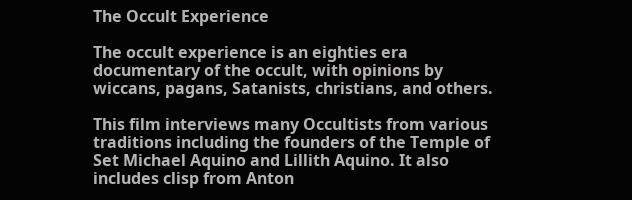The Occult Experience

The occult experience is an eighties era documentary of the occult, with opinions by wiccans, pagans, Satanists, christians, and others.

This film interviews many Occultists from various traditions including the founders of the Temple of Set Michael Aquino and Lillith Aquino. It also includes clisp from Anton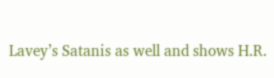Lavey’s Satanis as well and shows H.R.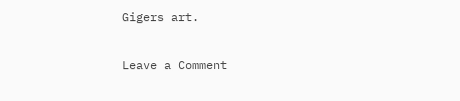Gigers art.

Leave a Comment